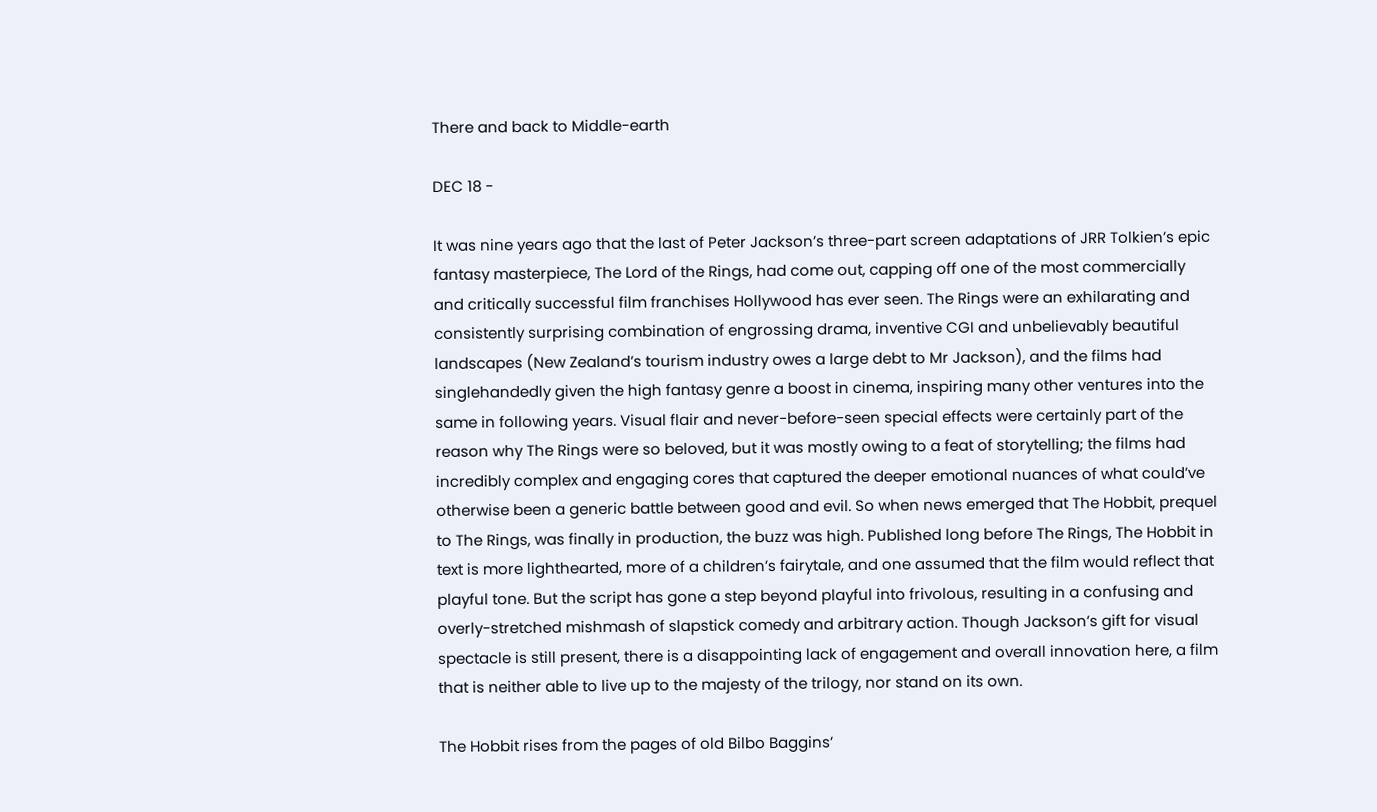There and back to Middle-earth

DEC 18 -

It was nine years ago that the last of Peter Jackson’s three-part screen adaptations of JRR Tolkien’s epic fantasy masterpiece, The Lord of the Rings, had come out, capping off one of the most commercially and critically successful film franchises Hollywood has ever seen. The Rings were an exhilarating and consistently surprising combination of engrossing drama, inventive CGI and unbelievably beautiful landscapes (New Zealand’s tourism industry owes a large debt to Mr Jackson), and the films had singlehandedly given the high fantasy genre a boost in cinema, inspiring many other ventures into the same in following years. Visual flair and never-before-seen special effects were certainly part of the reason why The Rings were so beloved, but it was mostly owing to a feat of storytelling; the films had incredibly complex and engaging cores that captured the deeper emotional nuances of what could’ve otherwise been a generic battle between good and evil. So when news emerged that The Hobbit, prequel to The Rings, was finally in production, the buzz was high. Published long before The Rings, The Hobbit in text is more lighthearted, more of a children’s fairytale, and one assumed that the film would reflect that playful tone. But the script has gone a step beyond playful into frivolous, resulting in a confusing and overly-stretched mishmash of slapstick comedy and arbitrary action. Though Jackson’s gift for visual spectacle is still present, there is a disappointing lack of engagement and overall innovation here, a film that is neither able to live up to the majesty of the trilogy, nor stand on its own.

The Hobbit rises from the pages of old Bilbo Baggins’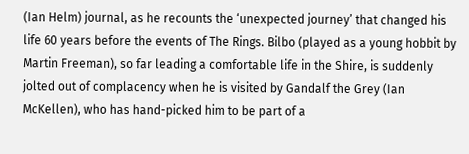(Ian Helm) journal, as he recounts the ‘unexpected journey’ that changed his life 60 years before the events of The Rings. Bilbo (played as a young hobbit by Martin Freeman), so far leading a comfortable life in the Shire, is suddenly jolted out of complacency when he is visited by Gandalf the Grey (Ian McKellen), who has hand-picked him to be part of a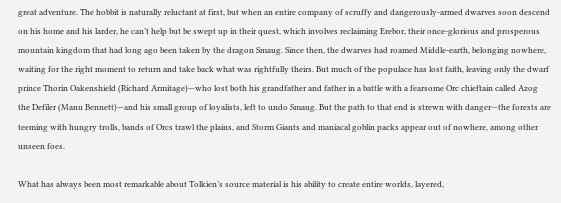great adventure. The hobbit is naturally reluctant at first, but when an entire company of scruffy and dangerously-armed dwarves soon descend on his home and his larder, he can’t help but be swept up in their quest, which involves reclaiming Erebor, their once-glorious and prosperous mountain kingdom that had long ago been taken by the dragon Smaug. Since then, the dwarves had roamed Middle-earth, belonging nowhere, waiting for the right moment to return and take back what was rightfully theirs. But much of the populace has lost faith, leaving only the dwarf prince Thorin Oakenshield (Richard Armitage)—who lost both his grandfather and father in a battle with a fearsome Orc chieftain called Azog the Defiler (Manu Bennett)—and his small group of loyalists, left to undo Smaug. But the path to that end is strewn with danger—the forests are teeming with hungry trolls, bands of Orcs trawl the plains, and Storm Giants and maniacal goblin packs appear out of nowhere, among other unseen foes.

What has always been most remarkable about Tolkien’s source material is his ability to create entire worlds, layered,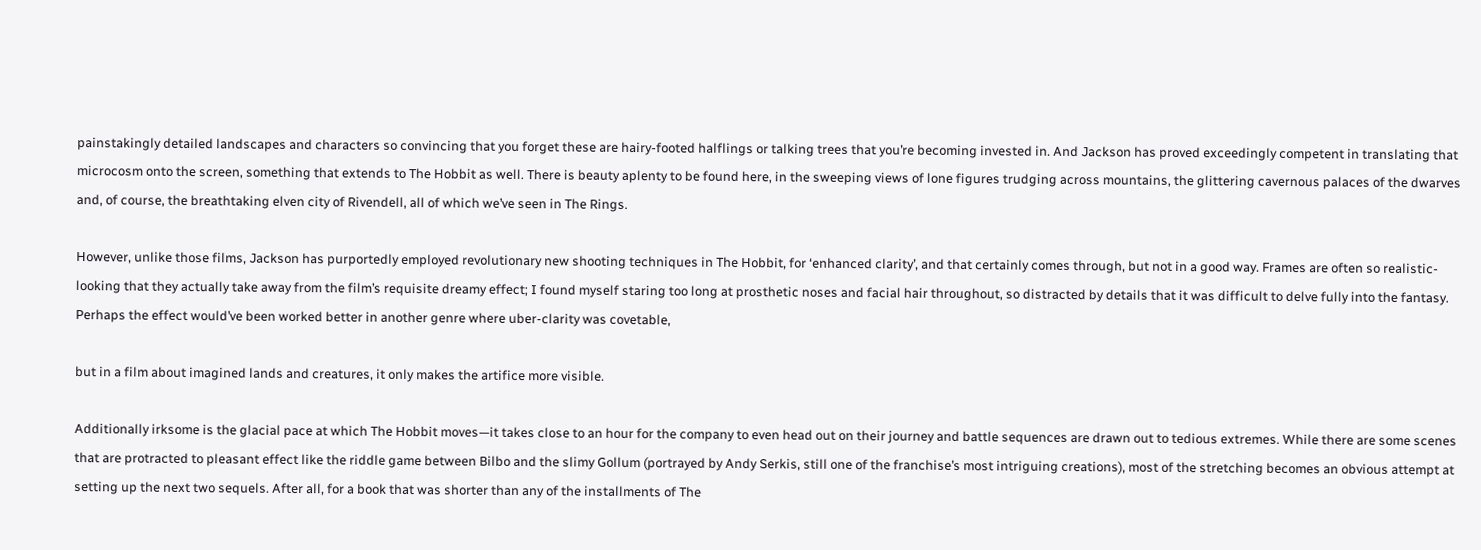painstakingly detailed landscapes and characters so convincing that you forget these are hairy-footed halflings or talking trees that you’re becoming invested in. And Jackson has proved exceedingly competent in translating that microcosm onto the screen, something that extends to The Hobbit as well. There is beauty aplenty to be found here, in the sweeping views of lone figures trudging across mountains, the glittering cavernous palaces of the dwarves and, of course, the breathtaking elven city of Rivendell, all of which we’ve seen in The Rings.

However, unlike those films, Jackson has purportedly employed revolutionary new shooting techniques in The Hobbit, for ‘enhanced clarity’, and that certainly comes through, but not in a good way. Frames are often so realistic-looking that they actually take away from the film’s requisite dreamy effect; I found myself staring too long at prosthetic noses and facial hair throughout, so distracted by details that it was difficult to delve fully into the fantasy. Perhaps the effect would’ve been worked better in another genre where uber-clarity was covetable,

but in a film about imagined lands and creatures, it only makes the artifice more visible.

Additionally irksome is the glacial pace at which The Hobbit moves—it takes close to an hour for the company to even head out on their journey and battle sequences are drawn out to tedious extremes. While there are some scenes that are protracted to pleasant effect like the riddle game between Bilbo and the slimy Gollum (portrayed by Andy Serkis, still one of the franchise’s most intriguing creations), most of the stretching becomes an obvious attempt at setting up the next two sequels. After all, for a book that was shorter than any of the installments of The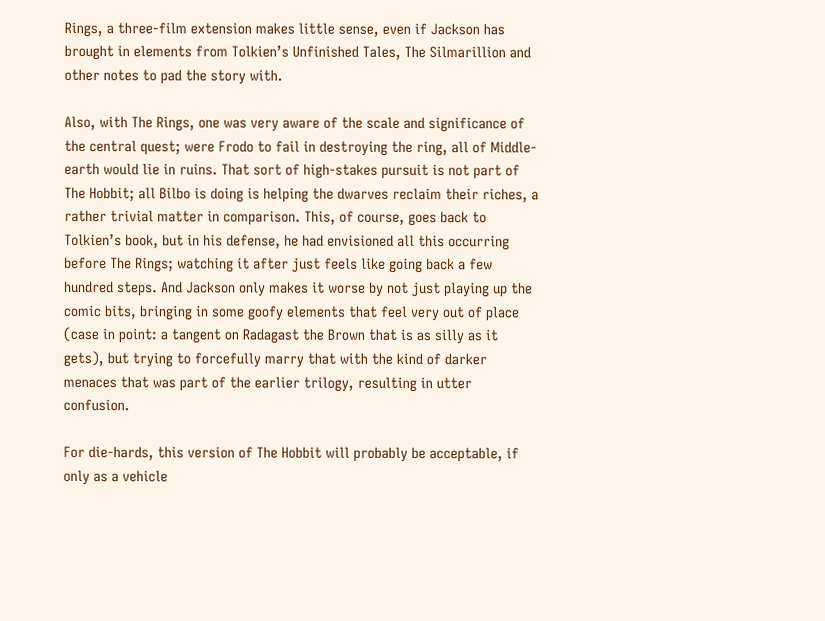Rings, a three-film extension makes little sense, even if Jackson has brought in elements from Tolkien’s Unfinished Tales, The Silmarillion and other notes to pad the story with.

Also, with The Rings, one was very aware of the scale and significance of the central quest; were Frodo to fail in destroying the ring, all of Middle-earth would lie in ruins. That sort of high-stakes pursuit is not part of The Hobbit; all Bilbo is doing is helping the dwarves reclaim their riches, a rather trivial matter in comparison. This, of course, goes back to Tolkien’s book, but in his defense, he had envisioned all this occurring before The Rings; watching it after just feels like going back a few hundred steps. And Jackson only makes it worse by not just playing up the comic bits, bringing in some goofy elements that feel very out of place (case in point: a tangent on Radagast the Brown that is as silly as it gets), but trying to forcefully marry that with the kind of darker menaces that was part of the earlier trilogy, resulting in utter confusion.

For die-hards, this version of The Hobbit will probably be acceptable, if only as a vehicle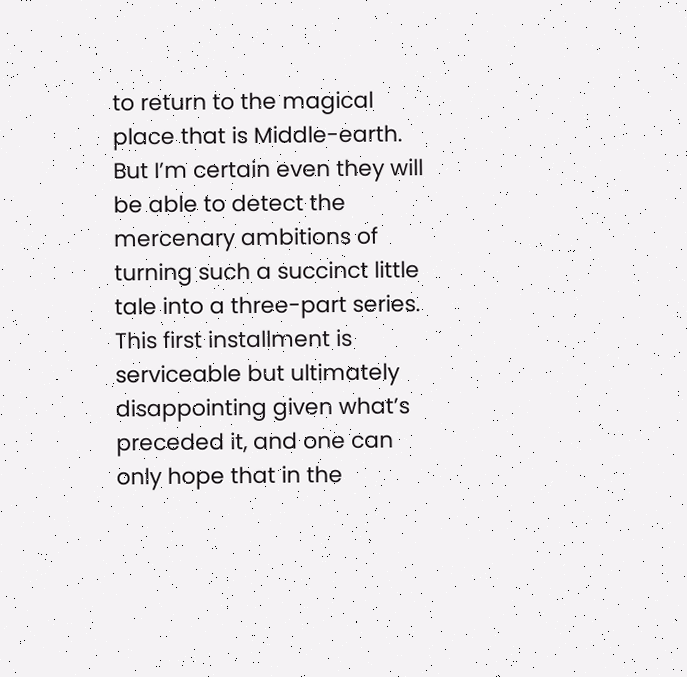to return to the magical place that is Middle-earth. But I’m certain even they will be able to detect the mercenary ambitions of turning such a succinct little tale into a three-part series. This first installment is serviceable but ultimately disappointing given what’s preceded it, and one can only hope that in the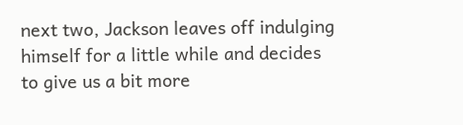next two, Jackson leaves off indulging himself for a little while and decides to give us a bit more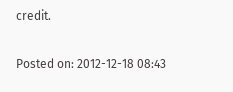credit.

Posted on: 2012-12-18 08:43